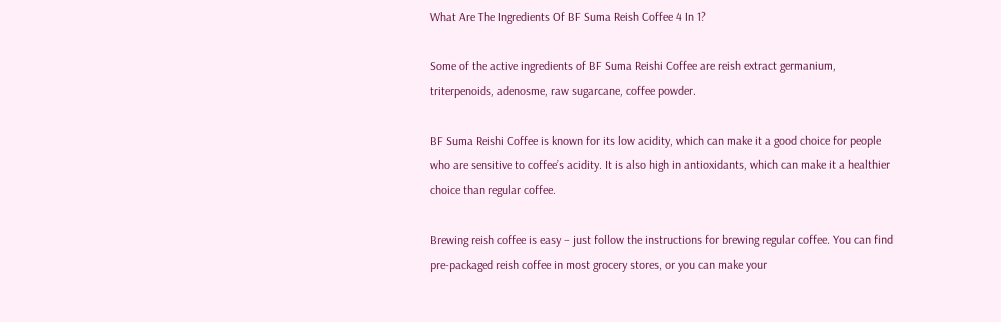What Are The Ingredients Of BF Suma Reish Coffee 4 In 1?

Some of the active ingredients of BF Suma Reishi Coffee are reish extract germanium, triterpenoids, adenosme, raw sugarcane, coffee powder.

BF Suma Reishi Coffee is known for its low acidity, which can make it a good choice for people who are sensitive to coffee’s acidity. It is also high in antioxidants, which can make it a healthier choice than regular coffee.

Brewing reish coffee is easy – just follow the instructions for brewing regular coffee. You can find pre-packaged reish coffee in most grocery stores, or you can make your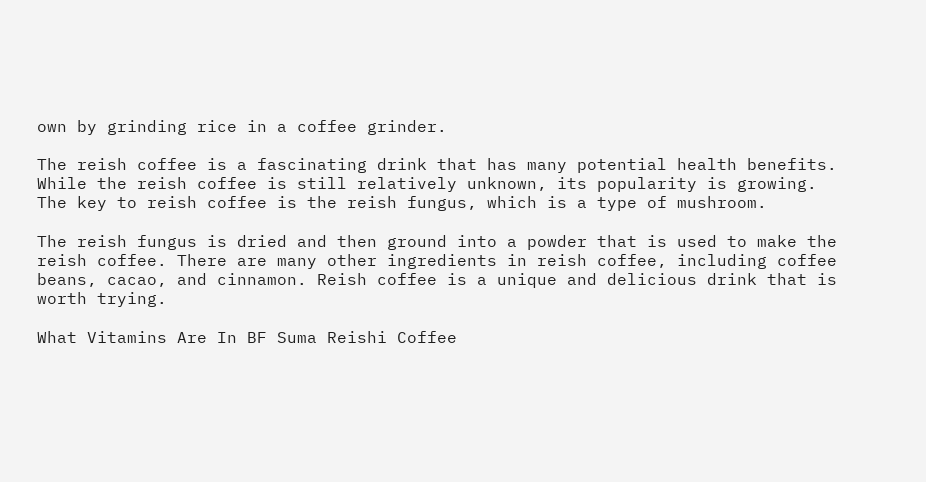own by grinding rice in a coffee grinder.

The reish coffee is a fascinating drink that has many potential health benefits. While the reish coffee is still relatively unknown, its popularity is growing. The key to reish coffee is the reish fungus, which is a type of mushroom.

The reish fungus is dried and then ground into a powder that is used to make the reish coffee. There are many other ingredients in reish coffee, including coffee beans, cacao, and cinnamon. Reish coffee is a unique and delicious drink that is worth trying.

What Vitamins Are In BF Suma Reishi Coffee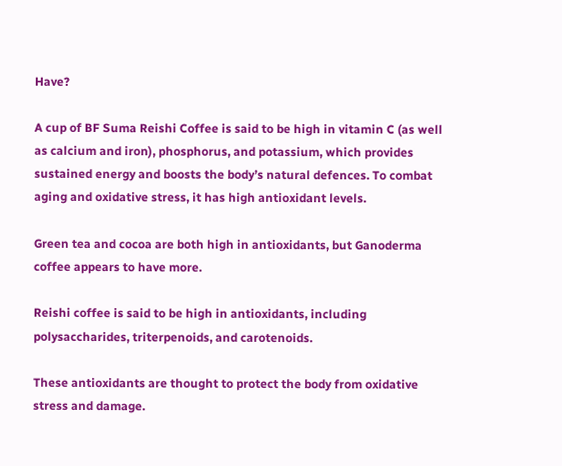Have?

A cup of BF Suma Reishi Coffee is said to be high in vitamin C (as well as calcium and iron), phosphorus, and potassium, which provides sustained energy and boosts the body’s natural defences. To combat aging and oxidative stress, it has high antioxidant levels.

Green tea and cocoa are both high in antioxidants, but Ganoderma coffee appears to have more.

Reishi coffee is said to be high in antioxidants, including polysaccharides, triterpenoids, and carotenoids.

These antioxidants are thought to protect the body from oxidative stress and damage.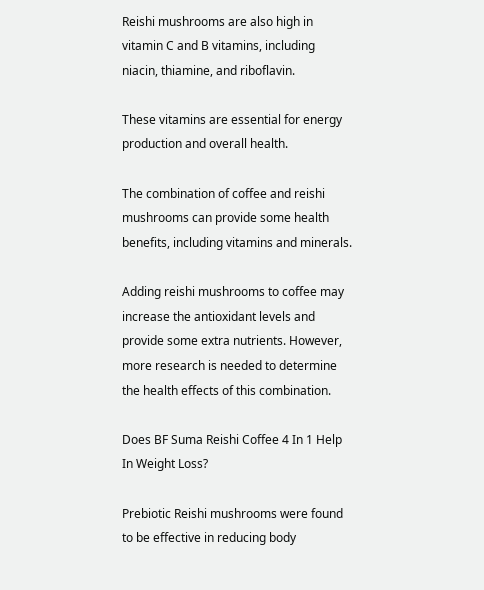Reishi mushrooms are also high in vitamin C and B vitamins, including niacin, thiamine, and riboflavin.

These vitamins are essential for energy production and overall health.

The combination of coffee and reishi mushrooms can provide some health benefits, including vitamins and minerals.

Adding reishi mushrooms to coffee may increase the antioxidant levels and provide some extra nutrients. However, more research is needed to determine the health effects of this combination.

Does BF Suma Reishi Coffee 4 In 1 Help In Weight Loss?

Prebiotic Reishi mushrooms were found to be effective in reducing body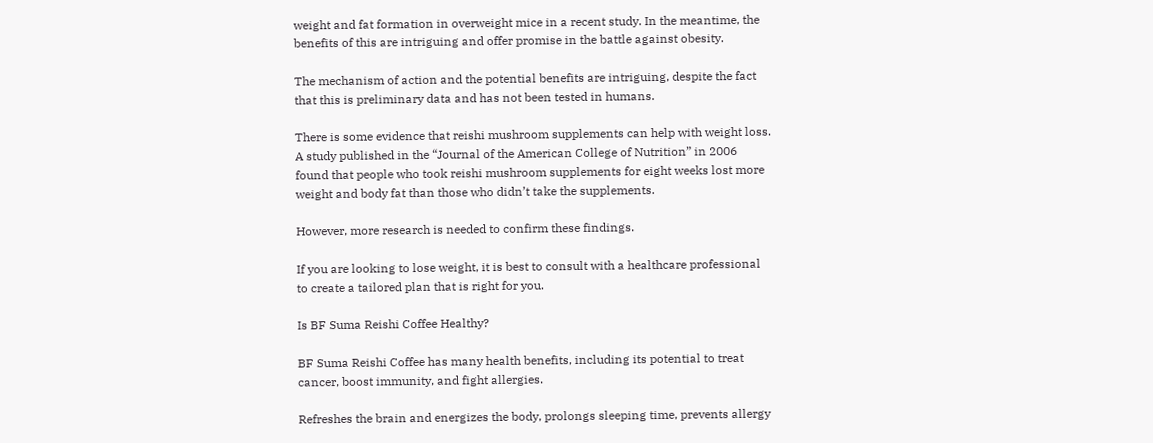weight and fat formation in overweight mice in a recent study. In the meantime, the benefits of this are intriguing and offer promise in the battle against obesity.

The mechanism of action and the potential benefits are intriguing, despite the fact that this is preliminary data and has not been tested in humans.

There is some evidence that reishi mushroom supplements can help with weight loss. A study published in the “Journal of the American College of Nutrition” in 2006 found that people who took reishi mushroom supplements for eight weeks lost more weight and body fat than those who didn’t take the supplements.

However, more research is needed to confirm these findings.

If you are looking to lose weight, it is best to consult with a healthcare professional to create a tailored plan that is right for you.

Is BF Suma Reishi Coffee Healthy?

BF Suma Reishi Coffee has many health benefits, including its potential to treat cancer, boost immunity, and fight allergies.

Refreshes the brain and energizes the body, prolongs sleeping time, prevents allergy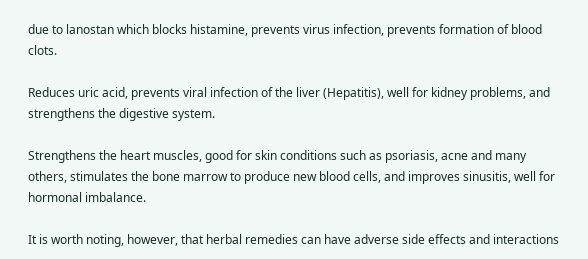due to lanostan which blocks histamine, prevents virus infection, prevents formation of blood clots.

Reduces uric acid, prevents viral infection of the liver (Hepatitis), well for kidney problems, and strengthens the digestive system.

Strengthens the heart muscles, good for skin conditions such as psoriasis, acne and many others, stimulates the bone marrow to produce new blood cells, and improves sinusitis, well for hormonal imbalance.

It is worth noting, however, that herbal remedies can have adverse side effects and interactions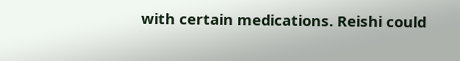with certain medications. Reishi could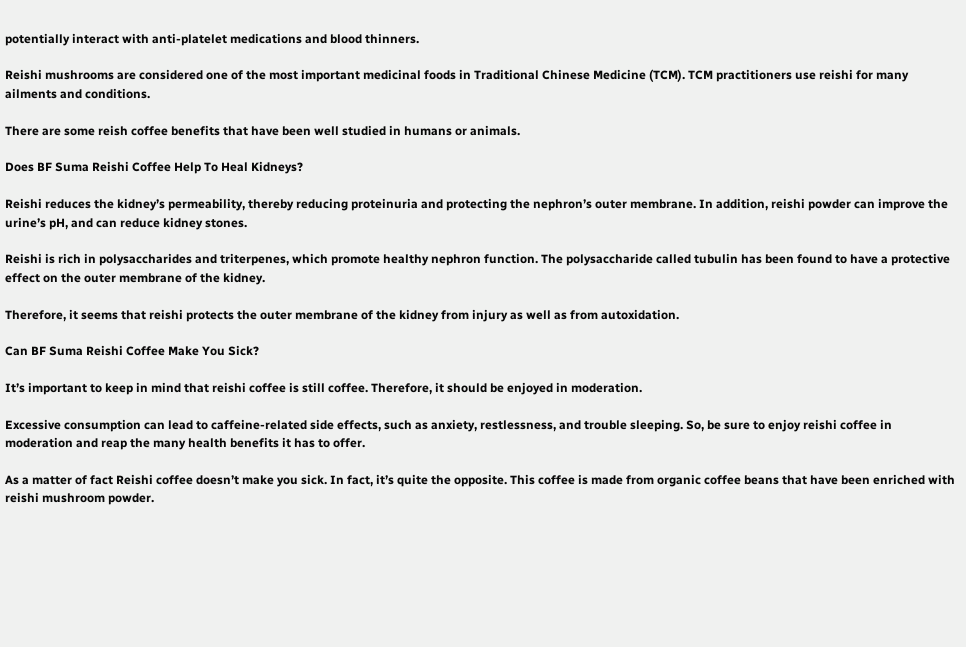potentially interact with anti-platelet medications and blood thinners.

Reishi mushrooms are considered one of the most important medicinal foods in Traditional Chinese Medicine (TCM). TCM practitioners use reishi for many ailments and conditions.

There are some reish coffee benefits that have been well studied in humans or animals.

Does BF Suma Reishi Coffee Help To Heal Kidneys?

Reishi reduces the kidney’s permeability, thereby reducing proteinuria and protecting the nephron’s outer membrane. In addition, reishi powder can improve the urine’s pH, and can reduce kidney stones.

Reishi is rich in polysaccharides and triterpenes, which promote healthy nephron function. The polysaccharide called tubulin has been found to have a protective effect on the outer membrane of the kidney.

Therefore, it seems that reishi protects the outer membrane of the kidney from injury as well as from autoxidation.

Can BF Suma Reishi Coffee Make You Sick?

It’s important to keep in mind that reishi coffee is still coffee. Therefore, it should be enjoyed in moderation.

Excessive consumption can lead to caffeine-related side effects, such as anxiety, restlessness, and trouble sleeping. So, be sure to enjoy reishi coffee in moderation and reap the many health benefits it has to offer.

As a matter of fact Reishi coffee doesn’t make you sick. In fact, it’s quite the opposite. This coffee is made from organic coffee beans that have been enriched with reishi mushroom powder.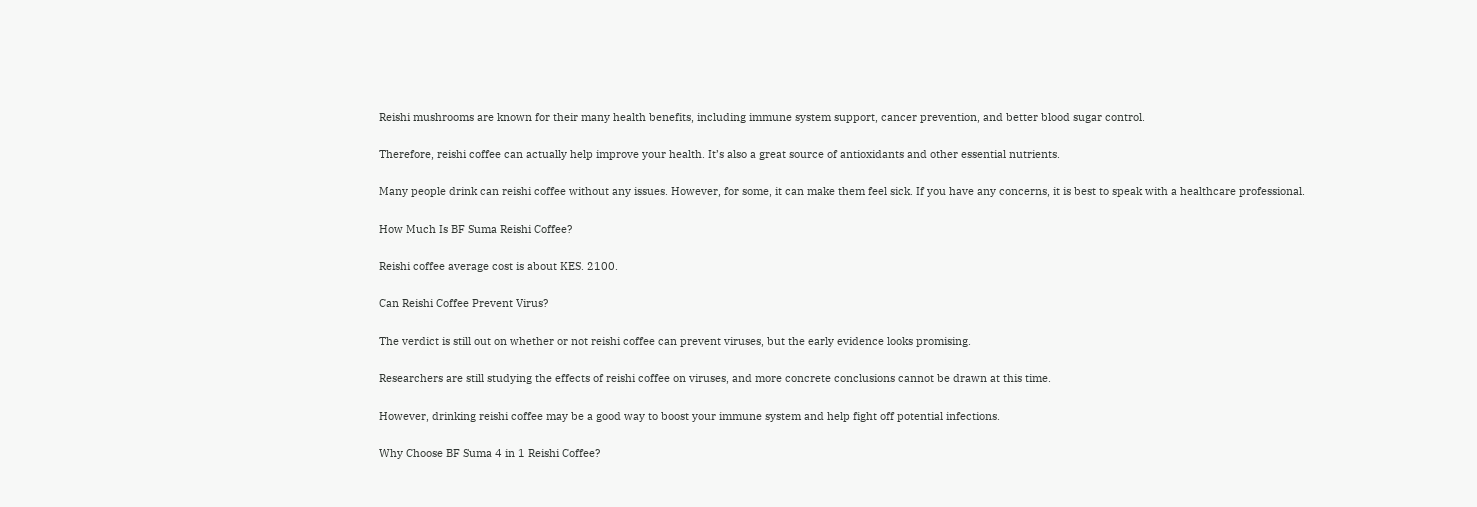Reishi mushrooms are known for their many health benefits, including immune system support, cancer prevention, and better blood sugar control.

Therefore, reishi coffee can actually help improve your health. It’s also a great source of antioxidants and other essential nutrients.

Many people drink can reishi coffee without any issues. However, for some, it can make them feel sick. If you have any concerns, it is best to speak with a healthcare professional.

How Much Is BF Suma Reishi Coffee?

Reishi coffee average cost is about KES. 2100.

Can Reishi Coffee Prevent Virus?

The verdict is still out on whether or not reishi coffee can prevent viruses, but the early evidence looks promising.

Researchers are still studying the effects of reishi coffee on viruses, and more concrete conclusions cannot be drawn at this time.

However, drinking reishi coffee may be a good way to boost your immune system and help fight off potential infections.

Why Choose BF Suma 4 in 1 Reishi Coffee?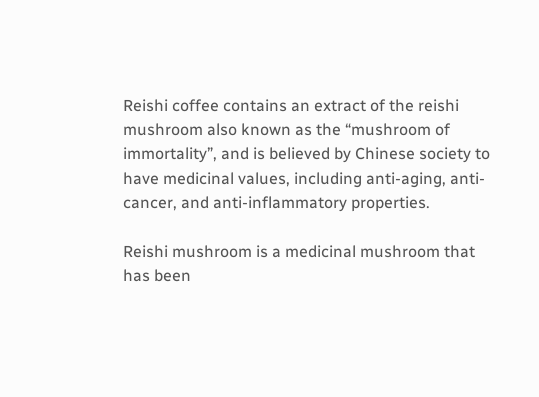Reishi coffee contains an extract of the reishi mushroom also known as the “mushroom of immortality”, and is believed by Chinese society to have medicinal values, including anti-aging, anti-cancer, and anti-inflammatory properties.

Reishi mushroom is a medicinal mushroom that has been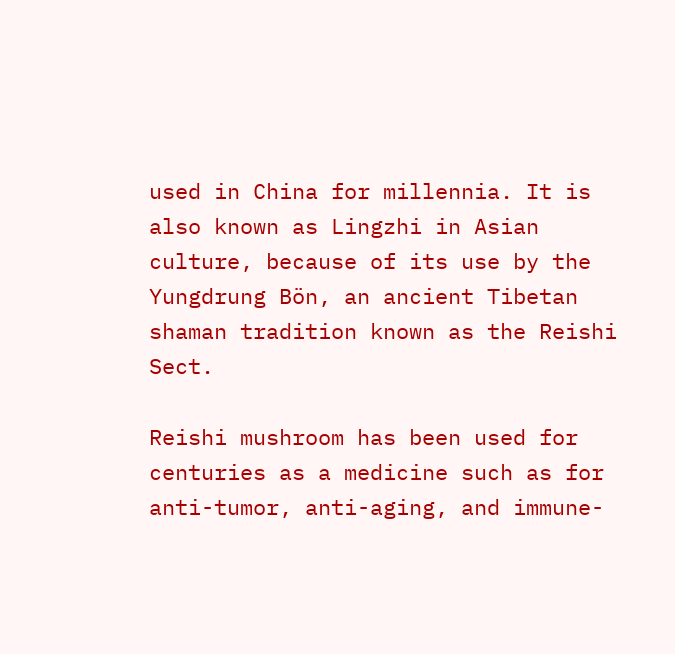used in China for millennia. It is also known as Lingzhi in Asian culture, because of its use by the Yungdrung Bön, an ancient Tibetan shaman tradition known as the Reishi Sect.

Reishi mushroom has been used for centuries as a medicine such as for anti-tumor, anti-aging, and immune-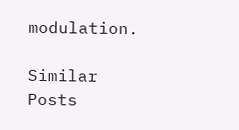modulation.

Similar Posts